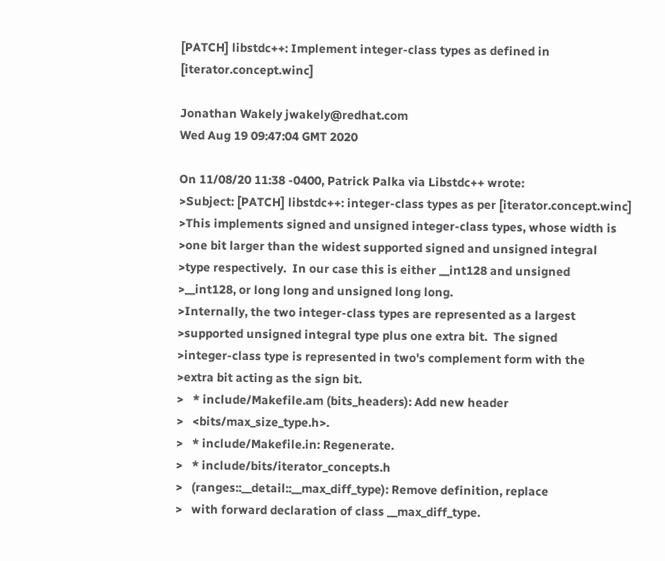[PATCH] libstdc++: Implement integer-class types as defined in [iterator.concept.winc]

Jonathan Wakely jwakely@redhat.com
Wed Aug 19 09:47:04 GMT 2020

On 11/08/20 11:38 -0400, Patrick Palka via Libstdc++ wrote:
>Subject: [PATCH] libstdc++: integer-class types as per [iterator.concept.winc]
>This implements signed and unsigned integer-class types, whose width is
>one bit larger than the widest supported signed and unsigned integral
>type respectively.  In our case this is either __int128 and unsigned
>__int128, or long long and unsigned long long.
>Internally, the two integer-class types are represented as a largest
>supported unsigned integral type plus one extra bit.  The signed
>integer-class type is represented in two's complement form with the
>extra bit acting as the sign bit.
>   * include/Makefile.am (bits_headers): Add new header
>   <bits/max_size_type.h>.
>   * include/Makefile.in: Regenerate.
>   * include/bits/iterator_concepts.h
>   (ranges::__detail::__max_diff_type): Remove definition, replace
>   with forward declaration of class __max_diff_type.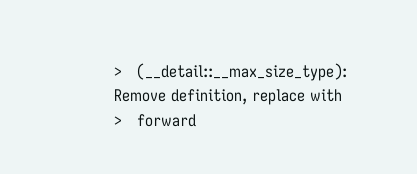>   (__detail::__max_size_type): Remove definition, replace with
>   forward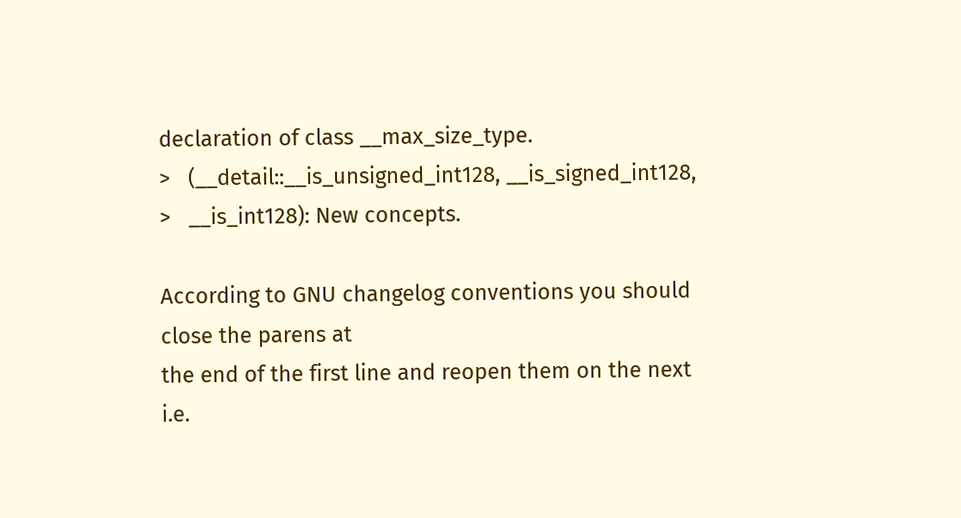declaration of class __max_size_type.
>   (__detail::__is_unsigned_int128, __is_signed_int128,
>   __is_int128): New concepts.

According to GNU changelog conventions you should close the parens at
the end of the first line and reopen them on the next i.e.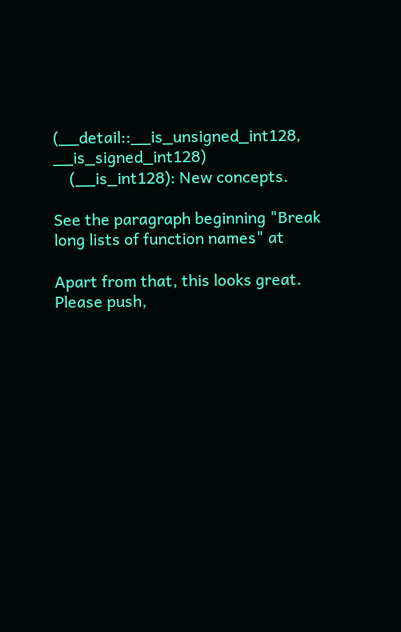(__detail::__is_unsigned_int128, __is_signed_int128)
    (__is_int128): New concepts.

See the paragraph beginning "Break long lists of function names" at

Apart from that, this looks great. Please push,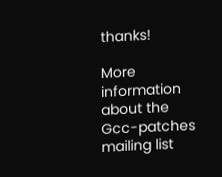thanks!

More information about the Gcc-patches mailing list